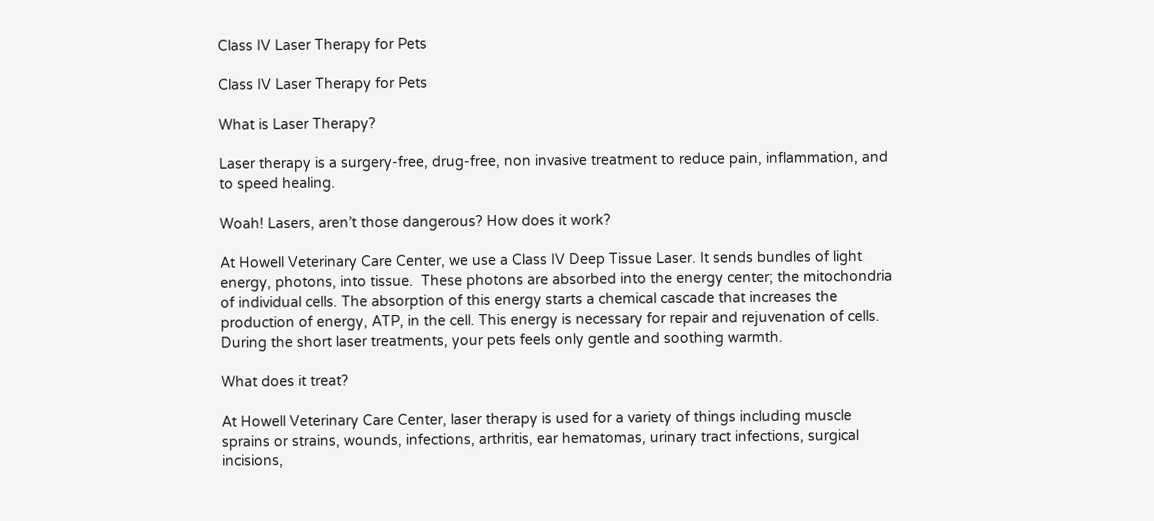Class IV Laser Therapy for Pets

Class IV Laser Therapy for Pets

What is Laser Therapy?

Laser therapy is a surgery-free, drug-free, non invasive treatment to reduce pain, inflammation, and to speed healing.

Woah! Lasers, aren’t those dangerous? How does it work?

At Howell Veterinary Care Center, we use a Class IV Deep Tissue Laser. It sends bundles of light energy, photons, into tissue.  These photons are absorbed into the energy center; the mitochondria of individual cells. The absorption of this energy starts a chemical cascade that increases the production of energy, ATP, in the cell. This energy is necessary for repair and rejuvenation of cells. During the short laser treatments, your pets feels only gentle and soothing warmth.

What does it treat?

At Howell Veterinary Care Center, laser therapy is used for a variety of things including muscle sprains or strains, wounds, infections, arthritis, ear hematomas, urinary tract infections, surgical incisions,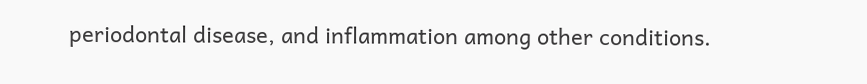periodontal disease, and inflammation among other conditions.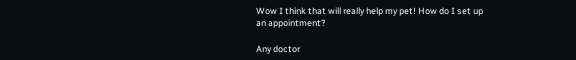Wow I think that will really help my pet! How do I set up an appointment?

Any doctor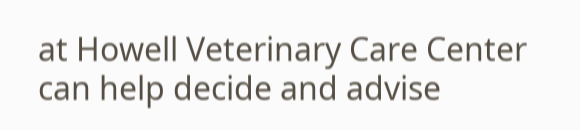at Howell Veterinary Care Center can help decide and advise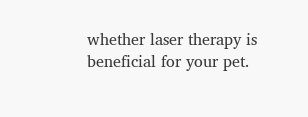whether laser therapy is beneficial for your pet.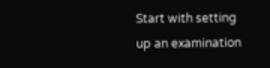Start with setting up an examination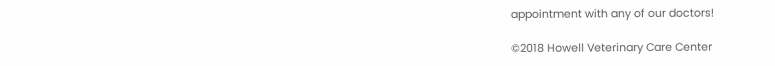appointment with any of our doctors!

©2018 Howell Veterinary Care Center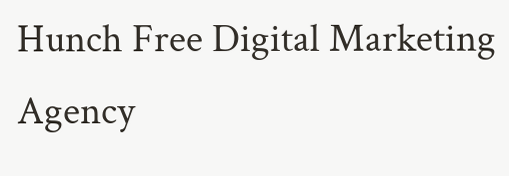Hunch Free Digital Marketing Agency